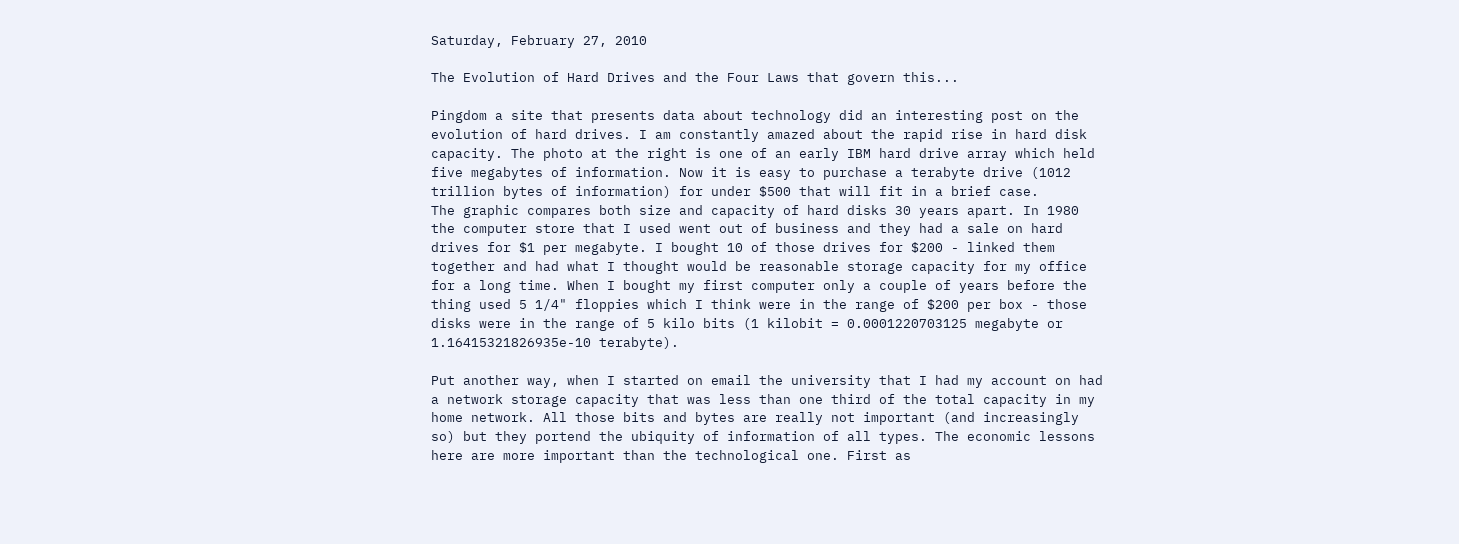Saturday, February 27, 2010

The Evolution of Hard Drives and the Four Laws that govern this...

Pingdom a site that presents data about technology did an interesting post on the evolution of hard drives. I am constantly amazed about the rapid rise in hard disk capacity. The photo at the right is one of an early IBM hard drive array which held five megabytes of information. Now it is easy to purchase a terabyte drive (1012 trillion bytes of information) for under $500 that will fit in a brief case.
The graphic compares both size and capacity of hard disks 30 years apart. In 1980 the computer store that I used went out of business and they had a sale on hard drives for $1 per megabyte. I bought 10 of those drives for $200 - linked them together and had what I thought would be reasonable storage capacity for my office for a long time. When I bought my first computer only a couple of years before the thing used 5 1/4" floppies which I think were in the range of $200 per box - those disks were in the range of 5 kilo bits (1 kilobit = 0.0001220703125 megabyte or 1.16415321826935e-10 terabyte).

Put another way, when I started on email the university that I had my account on had a network storage capacity that was less than one third of the total capacity in my home network. All those bits and bytes are really not important (and increasingly so) but they portend the ubiquity of information of all types. The economic lessons here are more important than the technological one. First as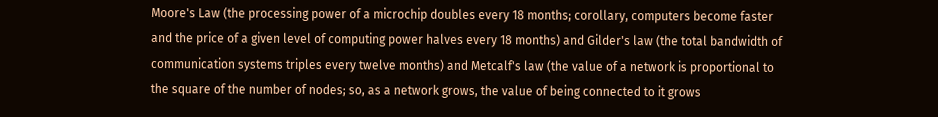Moore's Law (the processing power of a microchip doubles every 18 months; corollary, computers become faster and the price of a given level of computing power halves every 18 months) and Gilder's law (the total bandwidth of communication systems triples every twelve months) and Metcalf's law (the value of a network is proportional to the square of the number of nodes; so, as a network grows, the value of being connected to it grows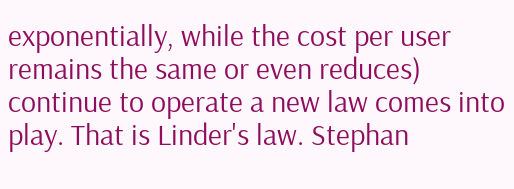exponentially, while the cost per user remains the same or even reduces) continue to operate a new law comes into play. That is Linder's law. Stephan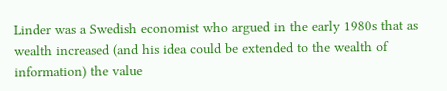Linder was a Swedish economist who argued in the early 1980s that as wealth increased (and his idea could be extended to the wealth of information) the value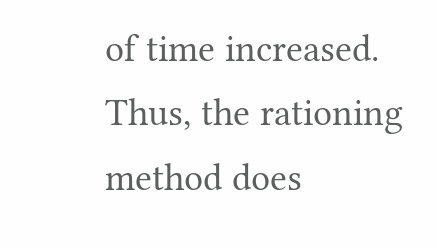of time increased. Thus, the rationing method does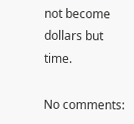not become dollars but time.

No comments: